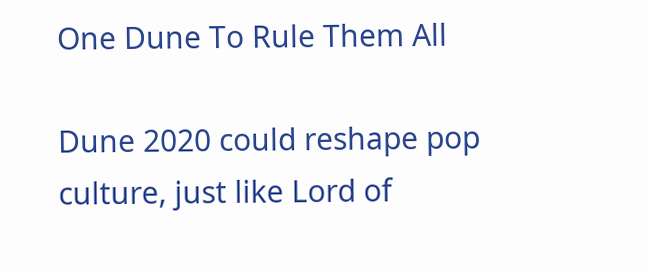One Dune To Rule Them All

Dune 2020 could reshape pop culture, just like Lord of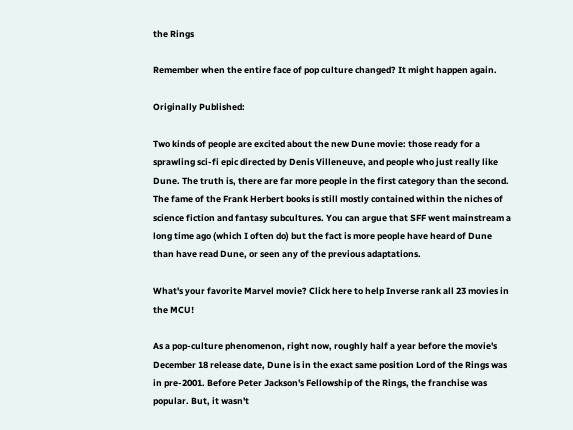the Rings

Remember when the entire face of pop culture changed? It might happen again.

Originally Published:

Two kinds of people are excited about the new Dune movie: those ready for a sprawling sci-fi epic directed by Denis Villeneuve, and people who just really like Dune. The truth is, there are far more people in the first category than the second. The fame of the Frank Herbert books is still mostly contained within the niches of science fiction and fantasy subcultures. You can argue that SFF went mainstream a long time ago (which I often do) but the fact is more people have heard of Dune than have read Dune, or seen any of the previous adaptations.

What's your favorite Marvel movie? Click here to help Inverse rank all 23 movies in the MCU!

As a pop-culture phenomenon, right now, roughly half a year before the movie's December 18 release date, Dune is in the exact same position Lord of the Rings was in pre-2001. Before Peter Jackson's Fellowship of the Rings, the franchise was popular. But, it wasn't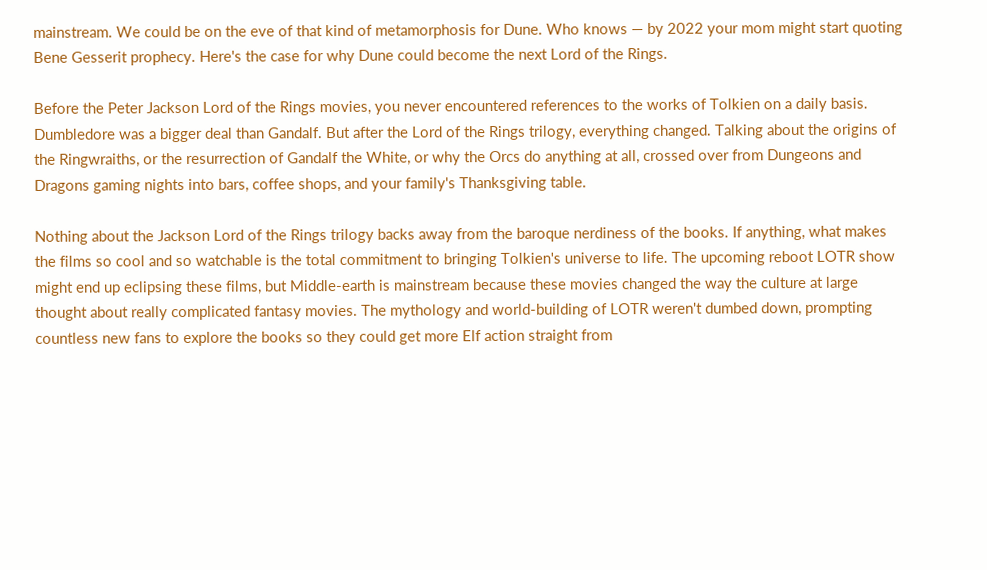mainstream. We could be on the eve of that kind of metamorphosis for Dune. Who knows — by 2022 your mom might start quoting Bene Gesserit prophecy. Here's the case for why Dune could become the next Lord of the Rings.

Before the Peter Jackson Lord of the Rings movies, you never encountered references to the works of Tolkien on a daily basis. Dumbledore was a bigger deal than Gandalf. But after the Lord of the Rings trilogy, everything changed. Talking about the origins of the Ringwraiths, or the resurrection of Gandalf the White, or why the Orcs do anything at all, crossed over from Dungeons and Dragons gaming nights into bars, coffee shops, and your family's Thanksgiving table.

Nothing about the Jackson Lord of the Rings trilogy backs away from the baroque nerdiness of the books. If anything, what makes the films so cool and so watchable is the total commitment to bringing Tolkien's universe to life. The upcoming reboot LOTR show might end up eclipsing these films, but Middle-earth is mainstream because these movies changed the way the culture at large thought about really complicated fantasy movies. The mythology and world-building of LOTR weren't dumbed down, prompting countless new fans to explore the books so they could get more Elf action straight from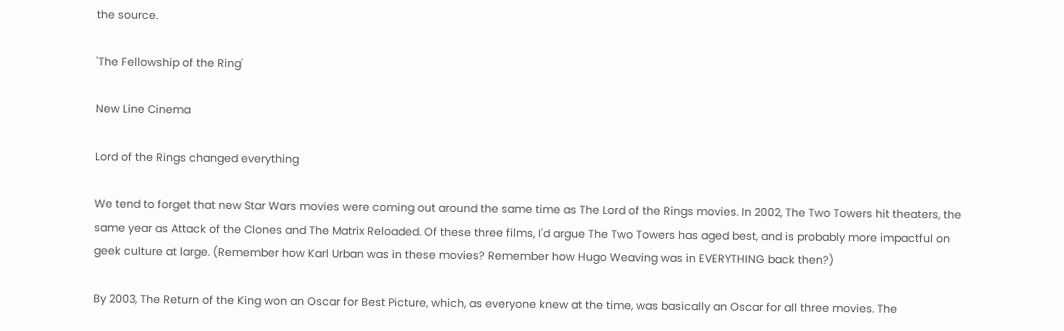the source.

'The Fellowship of the Ring'

New Line Cinema

Lord of the Rings changed everything

We tend to forget that new Star Wars movies were coming out around the same time as The Lord of the Rings movies. In 2002, The Two Towers hit theaters, the same year as Attack of the Clones and The Matrix Reloaded. Of these three films, I'd argue The Two Towers has aged best, and is probably more impactful on geek culture at large. (Remember how Karl Urban was in these movies? Remember how Hugo Weaving was in EVERYTHING back then?)

By 2003, The Return of the King won an Oscar for Best Picture, which, as everyone knew at the time, was basically an Oscar for all three movies. The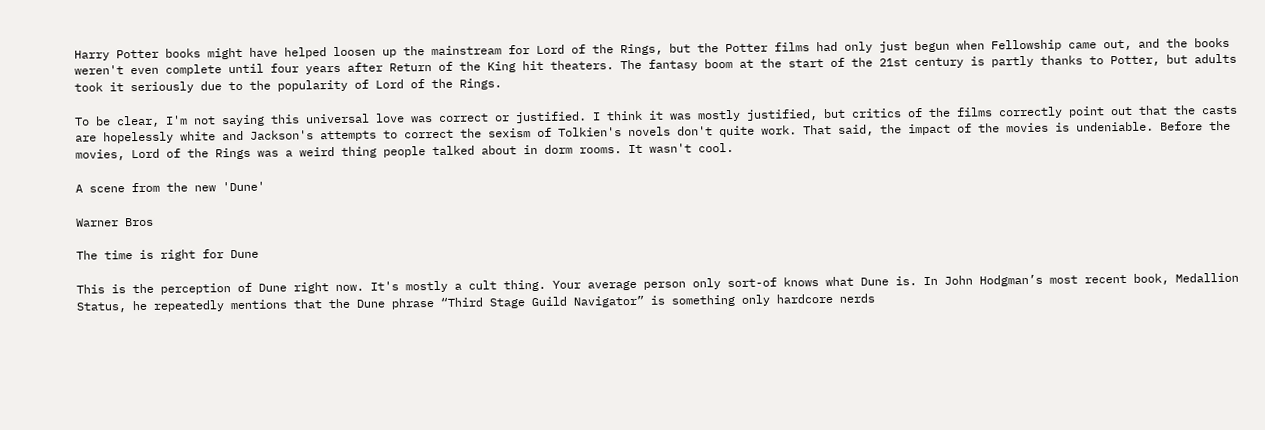Harry Potter books might have helped loosen up the mainstream for Lord of the Rings, but the Potter films had only just begun when Fellowship came out, and the books weren't even complete until four years after Return of the King hit theaters. The fantasy boom at the start of the 21st century is partly thanks to Potter, but adults took it seriously due to the popularity of Lord of the Rings.

To be clear, I'm not saying this universal love was correct or justified. I think it was mostly justified, but critics of the films correctly point out that the casts are hopelessly white and Jackson's attempts to correct the sexism of Tolkien's novels don't quite work. That said, the impact of the movies is undeniable. Before the movies, Lord of the Rings was a weird thing people talked about in dorm rooms. It wasn't cool.

A scene from the new 'Dune'

Warner Bros

The time is right for Dune

This is the perception of Dune right now. It's mostly a cult thing. Your average person only sort-of knows what Dune is. In John Hodgman’s most recent book, Medallion Status, he repeatedly mentions that the Dune phrase “Third Stage Guild Navigator” is something only hardcore nerds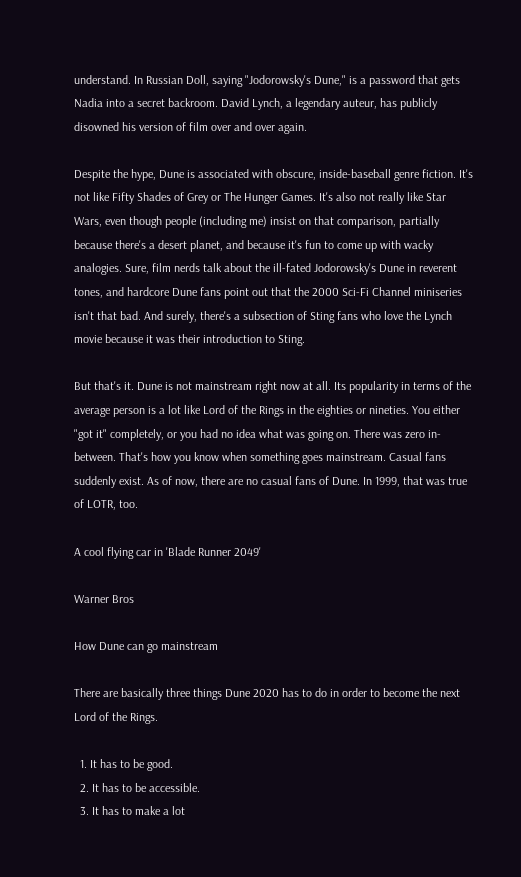understand. In Russian Doll, saying "Jodorowsky's Dune," is a password that gets Nadia into a secret backroom. David Lynch, a legendary auteur, has publicly disowned his version of film over and over again.

Despite the hype, Dune is associated with obscure, inside-baseball genre fiction. It's not like Fifty Shades of Grey or The Hunger Games. It's also not really like Star Wars, even though people (including me) insist on that comparison, partially because there's a desert planet, and because it's fun to come up with wacky analogies. Sure, film nerds talk about the ill-fated Jodorowsky's Dune in reverent tones, and hardcore Dune fans point out that the 2000 Sci-Fi Channel miniseries isn't that bad. And surely, there's a subsection of Sting fans who love the Lynch movie because it was their introduction to Sting.

But that's it. Dune is not mainstream right now at all. Its popularity in terms of the average person is a lot like Lord of the Rings in the eighties or nineties. You either "got it" completely, or you had no idea what was going on. There was zero in-between. That's how you know when something goes mainstream. Casual fans suddenly exist. As of now, there are no casual fans of Dune. In 1999, that was true of LOTR, too.

A cool flying car in 'Blade Runner 2049'

Warner Bros

How Dune can go mainstream

There are basically three things Dune 2020 has to do in order to become the next Lord of the Rings.

  1. It has to be good.
  2. It has to be accessible.
  3. It has to make a lot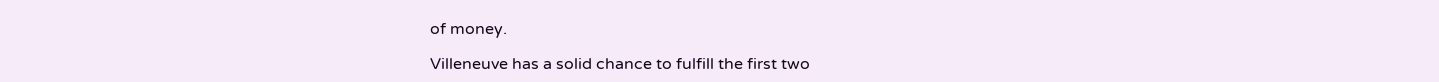of money.

Villeneuve has a solid chance to fulfill the first two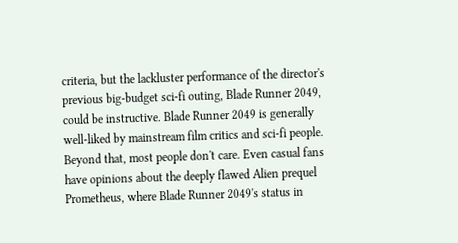criteria, but the lackluster performance of the director's previous big-budget sci-fi outing, Blade Runner 2049, could be instructive. Blade Runner 2049 is generally well-liked by mainstream film critics and sci-fi people. Beyond that, most people don't care. Even casual fans have opinions about the deeply flawed Alien prequel Prometheus, where Blade Runner 2049's status in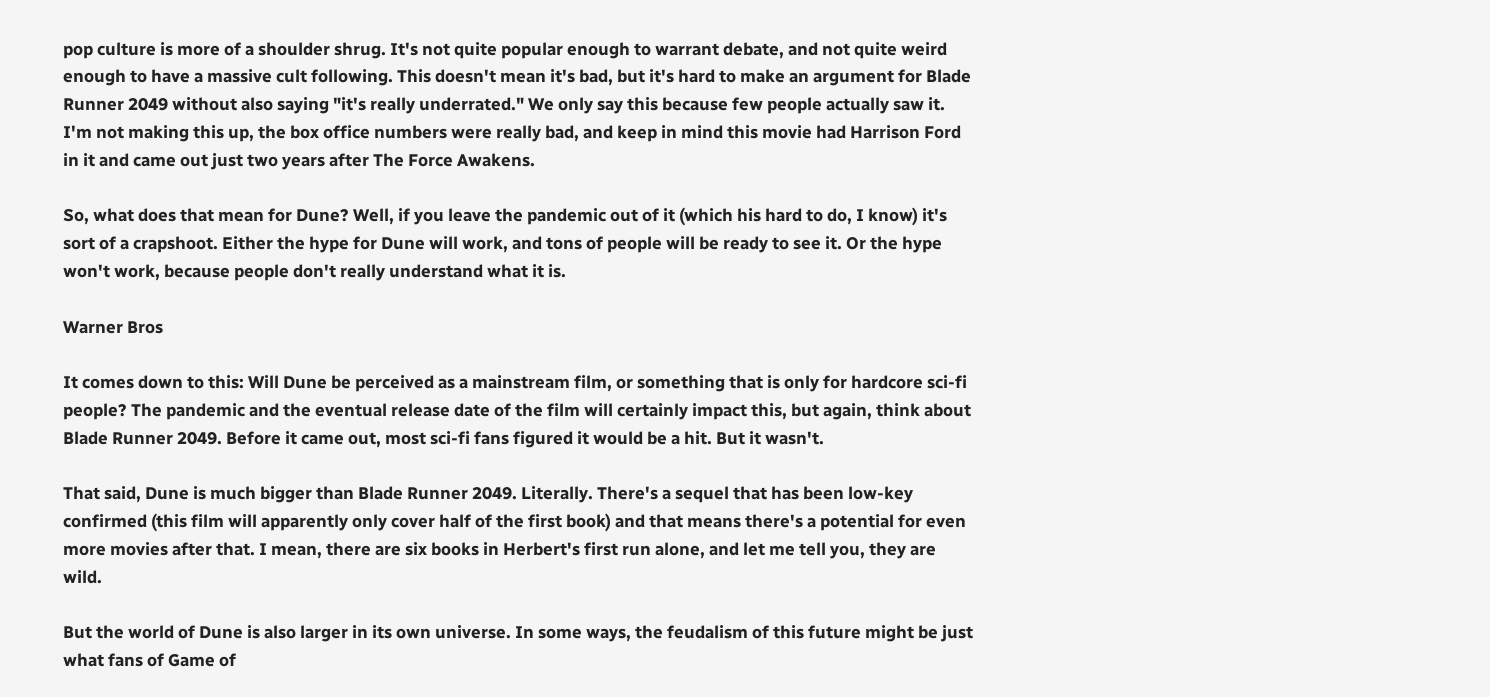pop culture is more of a shoulder shrug. It's not quite popular enough to warrant debate, and not quite weird enough to have a massive cult following. This doesn't mean it's bad, but it's hard to make an argument for Blade Runner 2049 without also saying "it's really underrated." We only say this because few people actually saw it. I'm not making this up, the box office numbers were really bad, and keep in mind this movie had Harrison Ford in it and came out just two years after The Force Awakens.

So, what does that mean for Dune? Well, if you leave the pandemic out of it (which his hard to do, I know) it's sort of a crapshoot. Either the hype for Dune will work, and tons of people will be ready to see it. Or the hype won't work, because people don't really understand what it is.

Warner Bros

It comes down to this: Will Dune be perceived as a mainstream film, or something that is only for hardcore sci-fi people? The pandemic and the eventual release date of the film will certainly impact this, but again, think about Blade Runner 2049. Before it came out, most sci-fi fans figured it would be a hit. But it wasn't.

That said, Dune is much bigger than Blade Runner 2049. Literally. There's a sequel that has been low-key confirmed (this film will apparently only cover half of the first book) and that means there's a potential for even more movies after that. I mean, there are six books in Herbert's first run alone, and let me tell you, they are wild.

But the world of Dune is also larger in its own universe. In some ways, the feudalism of this future might be just what fans of Game of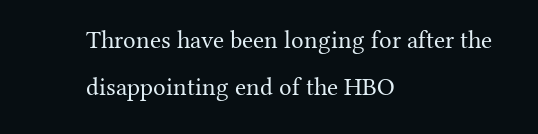Thrones have been longing for after the disappointing end of the HBO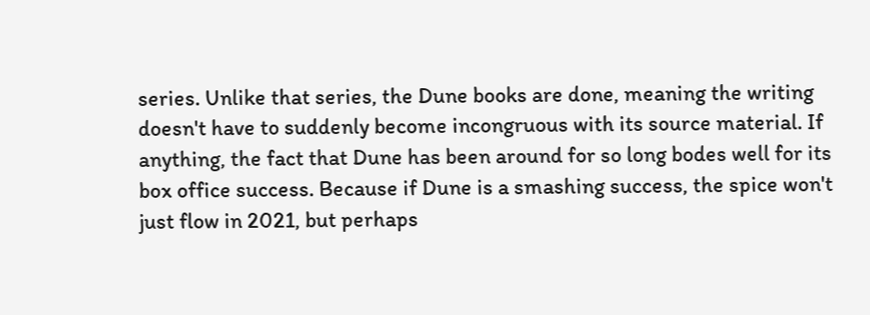series. Unlike that series, the Dune books are done, meaning the writing doesn't have to suddenly become incongruous with its source material. If anything, the fact that Dune has been around for so long bodes well for its box office success. Because if Dune is a smashing success, the spice won't just flow in 2021, but perhaps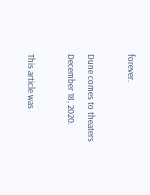forever.

Dune comes to theaters December 18, 2020.

This article was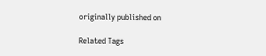originally published on

Related Tags